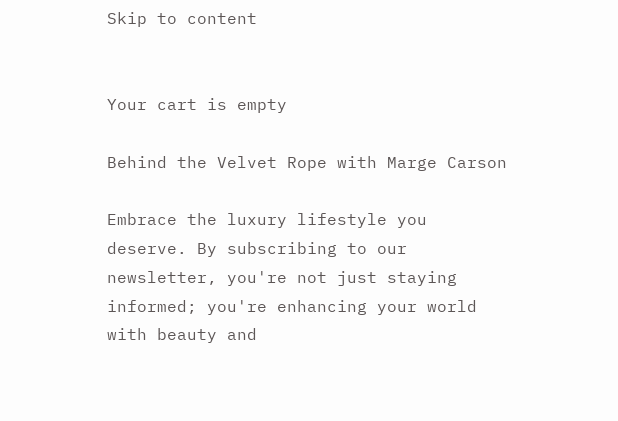Skip to content


Your cart is empty

Behind the Velvet Rope with Marge Carson

Embrace the luxury lifestyle you deserve. By subscribing to our newsletter, you're not just staying informed; you're enhancing your world with beauty and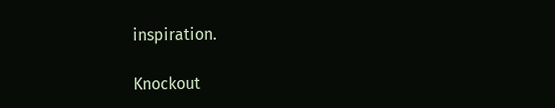inspiration.

Knockout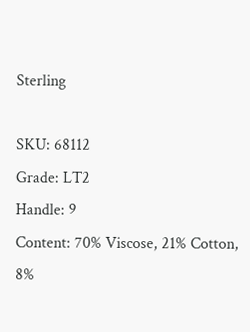Sterling

SKU: 68112
Grade: LT2
Handle: 9
Content: 70% Viscose, 21% Cotton, 8%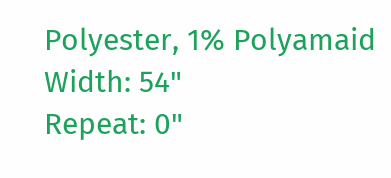Polyester, 1% Polyamaid
Width: 54"
Repeat: 0"